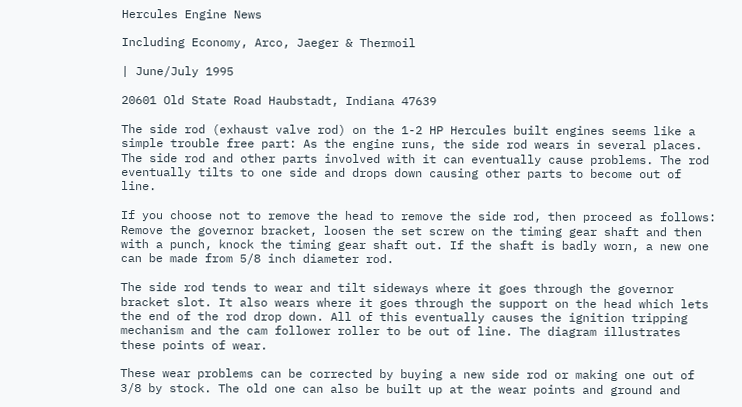Hercules Engine News

Including Economy, Arco, Jaeger & Thermoil

| June/July 1995

20601 Old State Road Haubstadt, Indiana 47639

The side rod (exhaust valve rod) on the 1-2 HP Hercules built engines seems like a simple trouble free part: As the engine runs, the side rod wears in several places. The side rod and other parts involved with it can eventually cause problems. The rod eventually tilts to one side and drops down causing other parts to become out of line.

If you choose not to remove the head to remove the side rod, then proceed as follows: Remove the governor bracket, loosen the set screw on the timing gear shaft and then with a punch, knock the timing gear shaft out. If the shaft is badly worn, a new one can be made from 5/8 inch diameter rod.

The side rod tends to wear and tilt sideways where it goes through the governor bracket slot. It also wears where it goes through the support on the head which lets the end of the rod drop down. All of this eventually causes the ignition tripping mechanism and the cam follower roller to be out of line. The diagram illustrates these points of wear.

These wear problems can be corrected by buying a new side rod or making one out of 3/8 by stock. The old one can also be built up at the wear points and ground and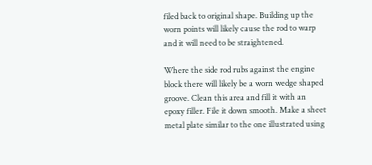filed back to original shape. Building up the worn points will likely cause the rod to warp and it will need to be straightened.

Where the side rod rubs against the engine block there will likely be a worn wedge shaped groove. Clean this area and fill it with an epoxy filler. File it down smooth. Make a sheet metal plate similar to the one illustrated using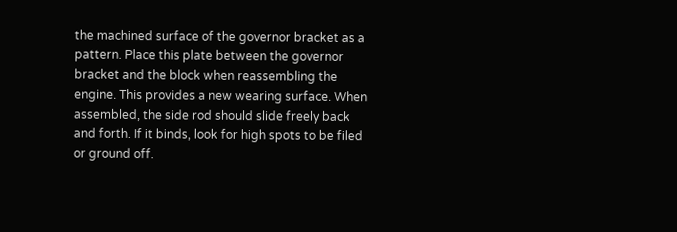the machined surface of the governor bracket as a pattern. Place this plate between the governor bracket and the block when reassembling the engine. This provides a new wearing surface. When assembled, the side rod should slide freely back and forth. If it binds, look for high spots to be filed or ground off.